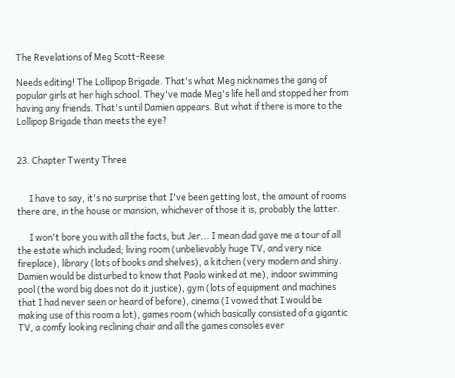The Revelations of Meg Scott-Reese

Needs editing! The Lollipop Brigade. That's what Meg nicknames the gang of popular girls at her high school. They've made Meg's life hell and stopped her from having any friends. That's until Damien appears. But what if there is more to the Lollipop Brigade than meets the eye?


23. Chapter Twenty Three


      I have to say, it's no surprise that I've been getting lost, the amount of rooms there are, in the house or mansion, whichever of those it is, probably the latter.

      I won't bore you with all the facts, but Jer... I mean dad gave me a tour of all the estate which included; living room (unbelievably huge TV, and very nice fireplace), library (lots of books and shelves), a kitchen (very modern and shiny. Damien would be disturbed to know that Paolo winked at me), indoor swimming pool (the word big does not do it justice), gym (lots of equipment and machines that I had never seen or heard of before), cinema (I vowed that I would be making use of this room a lot), games room (which basically consisted of a gigantic TV, a comfy looking reclining chair and all the games consoles ever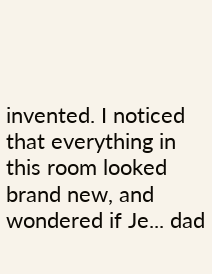invented. I noticed that everything in this room looked brand new, and wondered if Je... dad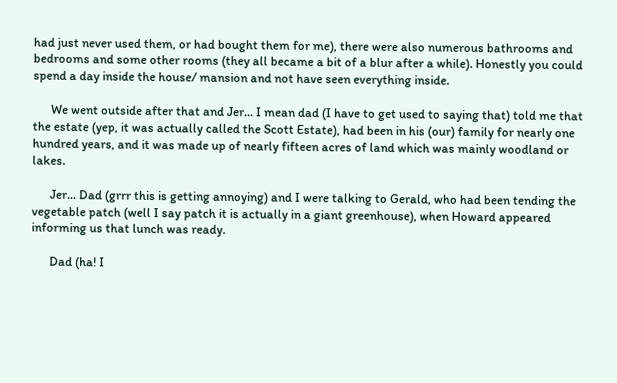had just never used them, or had bought them for me), there were also numerous bathrooms and bedrooms and some other rooms (they all became a bit of a blur after a while). Honestly you could spend a day inside the house/ mansion and not have seen everything inside.

      We went outside after that and Jer... I mean dad (I have to get used to saying that) told me that the estate (yep, it was actually called the Scott Estate), had been in his (our) family for nearly one hundred years, and it was made up of nearly fifteen acres of land which was mainly woodland or lakes.

      Jer... Dad (grrr this is getting annoying) and I were talking to Gerald, who had been tending the vegetable patch (well I say patch it is actually in a giant greenhouse), when Howard appeared informing us that lunch was ready.

      Dad (ha! I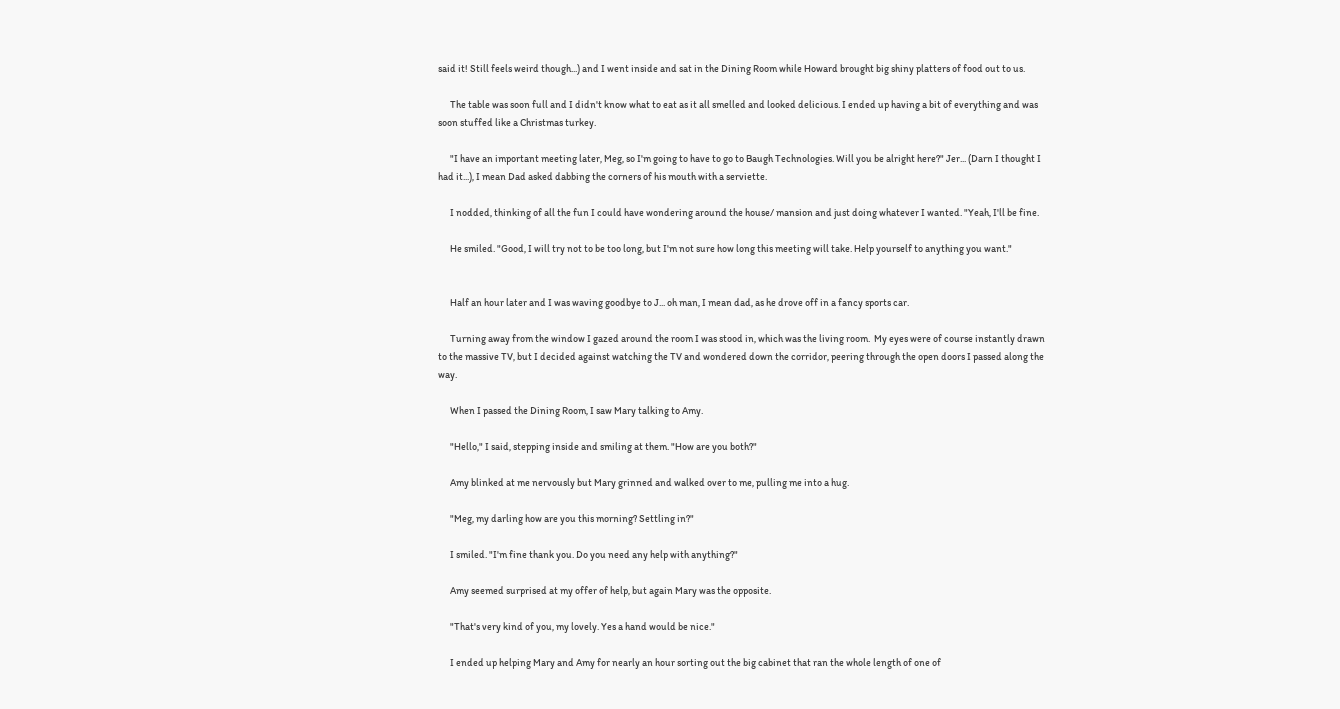said it! Still feels weird though...) and I went inside and sat in the Dining Room while Howard brought big shiny platters of food out to us.

      The table was soon full and I didn't know what to eat as it all smelled and looked delicious. I ended up having a bit of everything and was soon stuffed like a Christmas turkey.

      "I have an important meeting later, Meg, so I'm going to have to go to Baugh Technologies. Will you be alright here?" Jer... (Darn I thought I had it...), I mean Dad asked dabbing the corners of his mouth with a serviette.

      I nodded, thinking of all the fun I could have wondering around the house/ mansion and just doing whatever I wanted. "Yeah, I'll be fine.

      He smiled. "Good, I will try not to be too long, but I'm not sure how long this meeting will take. Help yourself to anything you want."


      Half an hour later and I was waving goodbye to J... oh man, I mean dad, as he drove off in a fancy sports car.

      Turning away from the window I gazed around the room I was stood in, which was the living room.  My eyes were of course instantly drawn to the massive TV, but I decided against watching the TV and wondered down the corridor, peering through the open doors I passed along the way.

      When I passed the Dining Room, I saw Mary talking to Amy.

      "Hello," I said, stepping inside and smiling at them. "How are you both?"

      Amy blinked at me nervously but Mary grinned and walked over to me, pulling me into a hug.

      "Meg, my darling how are you this morning? Settling in?"

      I smiled. "I'm fine thank you. Do you need any help with anything?"

      Amy seemed surprised at my offer of help, but again Mary was the opposite.

      "That's very kind of you, my lovely. Yes a hand would be nice."

      I ended up helping Mary and Amy for nearly an hour sorting out the big cabinet that ran the whole length of one of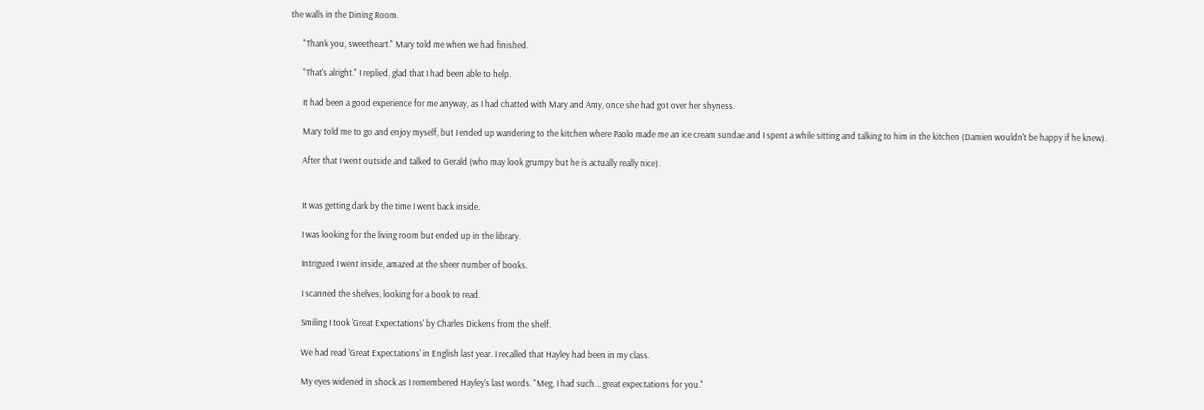the walls in the Dining Room.

      "Thank you, sweetheart." Mary told me when we had finished.

      "That's alright." I replied, glad that I had been able to help.

      It had been a good experience for me anyway, as I had chatted with Mary and Amy, once she had got over her shyness.

      Mary told me to go and enjoy myself, but I ended up wandering to the kitchen where Paolo made me an ice cream sundae and I spent a while sitting and talking to him in the kitchen (Damien wouldn't be happy if he knew).

      After that I went outside and talked to Gerald (who may look grumpy but he is actually really nice).


      It was getting dark by the time I went back inside.

      I was looking for the living room but ended up in the library.

      Intrigued I went inside, amazed at the sheer number of books.

      I scanned the shelves, looking for a book to read.

      Smiling I took 'Great Expectations' by Charles Dickens from the shelf.

      We had read 'Great Expectations' in English last year. I recalled that Hayley had been in my class.

      My eyes widened in shock as I remembered Hayley's last words. "Meg, I had such... great expectations for you."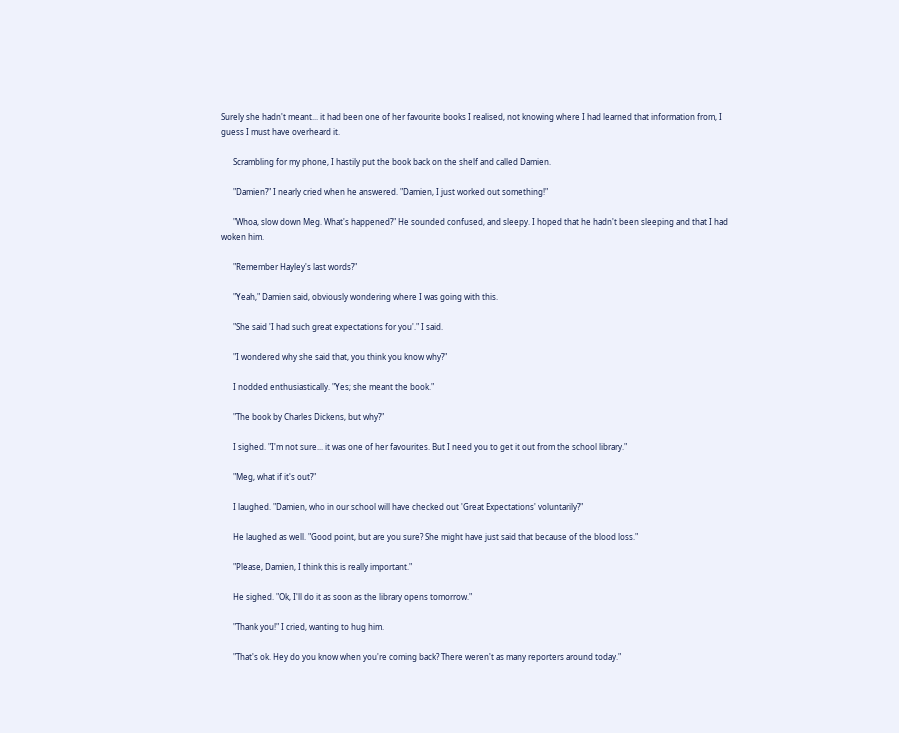Surely she hadn't meant... it had been one of her favourite books I realised, not knowing where I had learned that information from, I guess I must have overheard it.

      Scrambling for my phone, I hastily put the book back on the shelf and called Damien.

      "Damien?" I nearly cried when he answered. "Damien, I just worked out something!"

      "Whoa, slow down Meg. What's happened?" He sounded confused, and sleepy. I hoped that he hadn't been sleeping and that I had woken him.

      "Remember Hayley's last words?"

      "Yeah," Damien said, obviously wondering where I was going with this.

      "She said 'I had such great expectations for you'." I said.

      "I wondered why she said that, you think you know why?"

      I nodded enthusiastically. "Yes; she meant the book."

      "The book by Charles Dickens, but why?"

      I sighed. "I'm not sure... it was one of her favourites. But I need you to get it out from the school library."

      "Meg, what if it's out?"

      I laughed. "Damien, who in our school will have checked out 'Great Expectations' voluntarily?"

      He laughed as well. "Good point, but are you sure? She might have just said that because of the blood loss."

      "Please, Damien, I think this is really important."

      He sighed. "Ok, I'll do it as soon as the library opens tomorrow."

      "Thank you!" I cried, wanting to hug him.

      "That's ok. Hey do you know when you're coming back? There weren't as many reporters around today."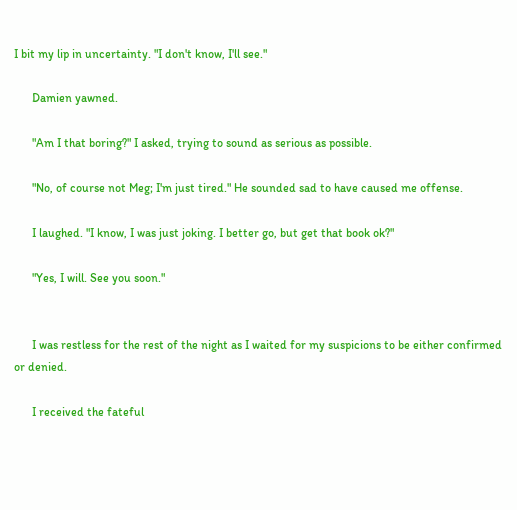I bit my lip in uncertainty. "I don't know, I'll see."

      Damien yawned.

      "Am I that boring?" I asked, trying to sound as serious as possible.

      "No, of course not Meg; I'm just tired." He sounded sad to have caused me offense.

      I laughed. "I know, I was just joking. I better go, but get that book ok?"

      "Yes, I will. See you soon."


      I was restless for the rest of the night as I waited for my suspicions to be either confirmed or denied.

      I received the fateful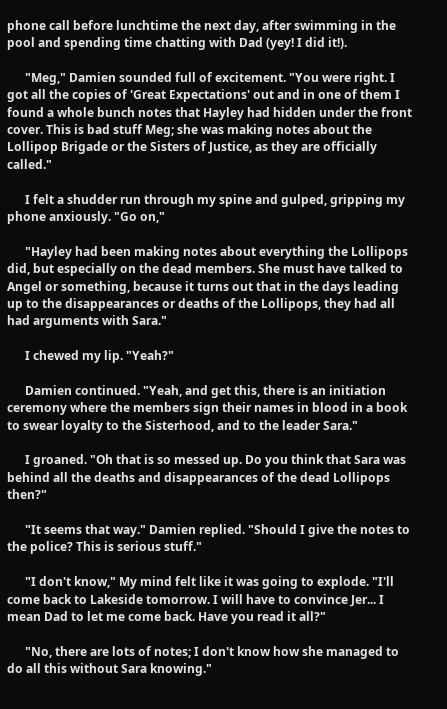phone call before lunchtime the next day, after swimming in the pool and spending time chatting with Dad (yey! I did it!).

      "Meg," Damien sounded full of excitement. "You were right. I got all the copies of 'Great Expectations' out and in one of them I found a whole bunch notes that Hayley had hidden under the front cover. This is bad stuff Meg; she was making notes about the Lollipop Brigade or the Sisters of Justice, as they are officially called."

      I felt a shudder run through my spine and gulped, gripping my phone anxiously. "Go on,"

      "Hayley had been making notes about everything the Lollipops did, but especially on the dead members. She must have talked to Angel or something, because it turns out that in the days leading up to the disappearances or deaths of the Lollipops, they had all had arguments with Sara."

      I chewed my lip. "Yeah?"

      Damien continued. "Yeah, and get this, there is an initiation ceremony where the members sign their names in blood in a book to swear loyalty to the Sisterhood, and to the leader Sara."

      I groaned. "Oh that is so messed up. Do you think that Sara was behind all the deaths and disappearances of the dead Lollipops then?"

      "It seems that way." Damien replied. "Should I give the notes to the police? This is serious stuff."

      "I don't know," My mind felt like it was going to explode. "I'll come back to Lakeside tomorrow. I will have to convince Jer... I mean Dad to let me come back. Have you read it all?"

      "No, there are lots of notes; I don't know how she managed to do all this without Sara knowing."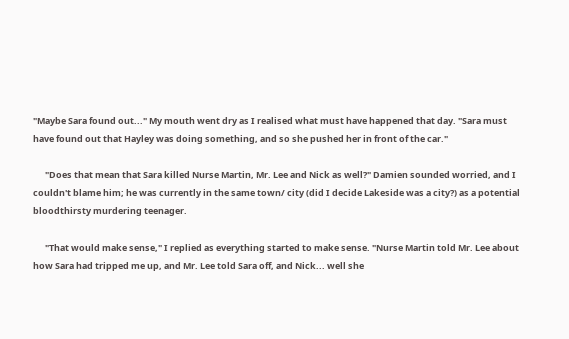"Maybe Sara found out..." My mouth went dry as I realised what must have happened that day. "Sara must have found out that Hayley was doing something, and so she pushed her in front of the car."

      "Does that mean that Sara killed Nurse Martin, Mr. Lee and Nick as well?" Damien sounded worried, and I couldn't blame him; he was currently in the same town/ city (did I decide Lakeside was a city?) as a potential bloodthirsty murdering teenager.

      "That would make sense," I replied as everything started to make sense. "Nurse Martin told Mr. Lee about how Sara had tripped me up, and Mr. Lee told Sara off, and Nick... well she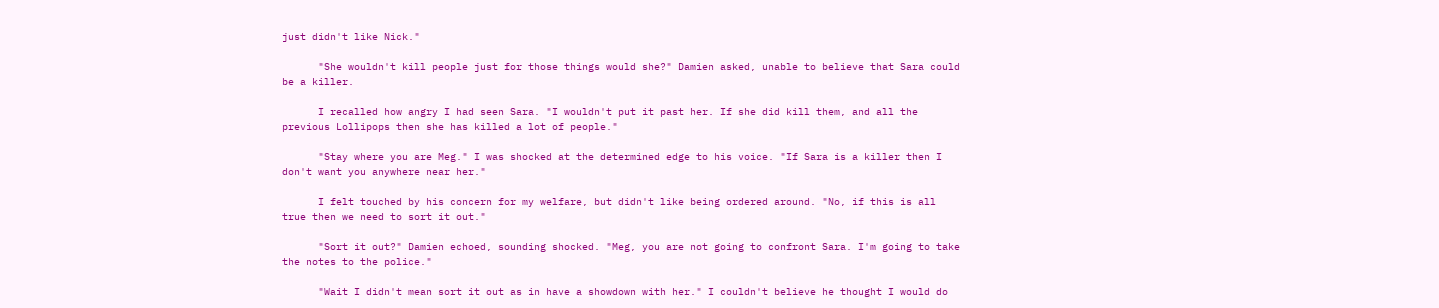just didn't like Nick."

      "She wouldn't kill people just for those things would she?" Damien asked, unable to believe that Sara could be a killer.

      I recalled how angry I had seen Sara. "I wouldn't put it past her. If she did kill them, and all the previous Lollipops then she has killed a lot of people."

      "Stay where you are Meg." I was shocked at the determined edge to his voice. "If Sara is a killer then I don't want you anywhere near her."

      I felt touched by his concern for my welfare, but didn't like being ordered around. "No, if this is all true then we need to sort it out."

      "Sort it out?" Damien echoed, sounding shocked. "Meg, you are not going to confront Sara. I'm going to take the notes to the police."

      "Wait I didn't mean sort it out as in have a showdown with her." I couldn't believe he thought I would do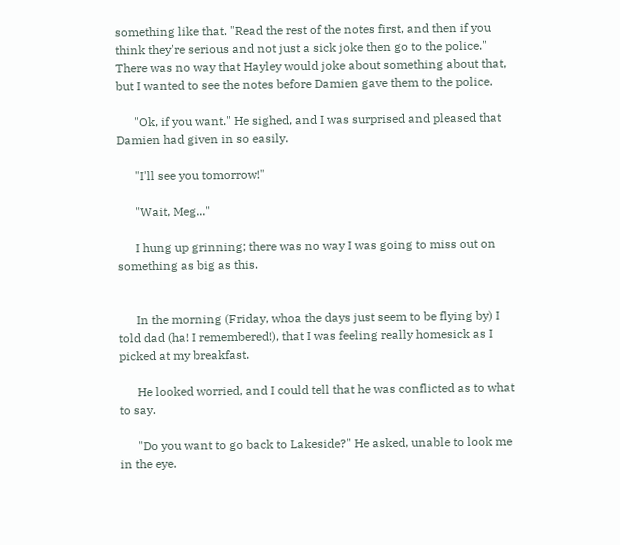something like that. "Read the rest of the notes first, and then if you think they're serious and not just a sick joke then go to the police." There was no way that Hayley would joke about something about that, but I wanted to see the notes before Damien gave them to the police.

      "Ok, if you want." He sighed, and I was surprised and pleased that Damien had given in so easily.

      "I'll see you tomorrow!"

      "Wait, Meg..."

      I hung up grinning; there was no way I was going to miss out on something as big as this.


      In the morning (Friday, whoa the days just seem to be flying by) I told dad (ha! I remembered!), that I was feeling really homesick as I picked at my breakfast.

      He looked worried, and I could tell that he was conflicted as to what to say.

      "Do you want to go back to Lakeside?" He asked, unable to look me in the eye.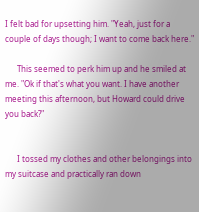I felt bad for upsetting him. "Yeah, just for a couple of days though; I want to come back here."

      This seemed to perk him up and he smiled at me. "Ok if that's what you want. I have another meeting this afternoon, but Howard could drive you back?"


      I tossed my clothes and other belongings into my suitcase and practically ran down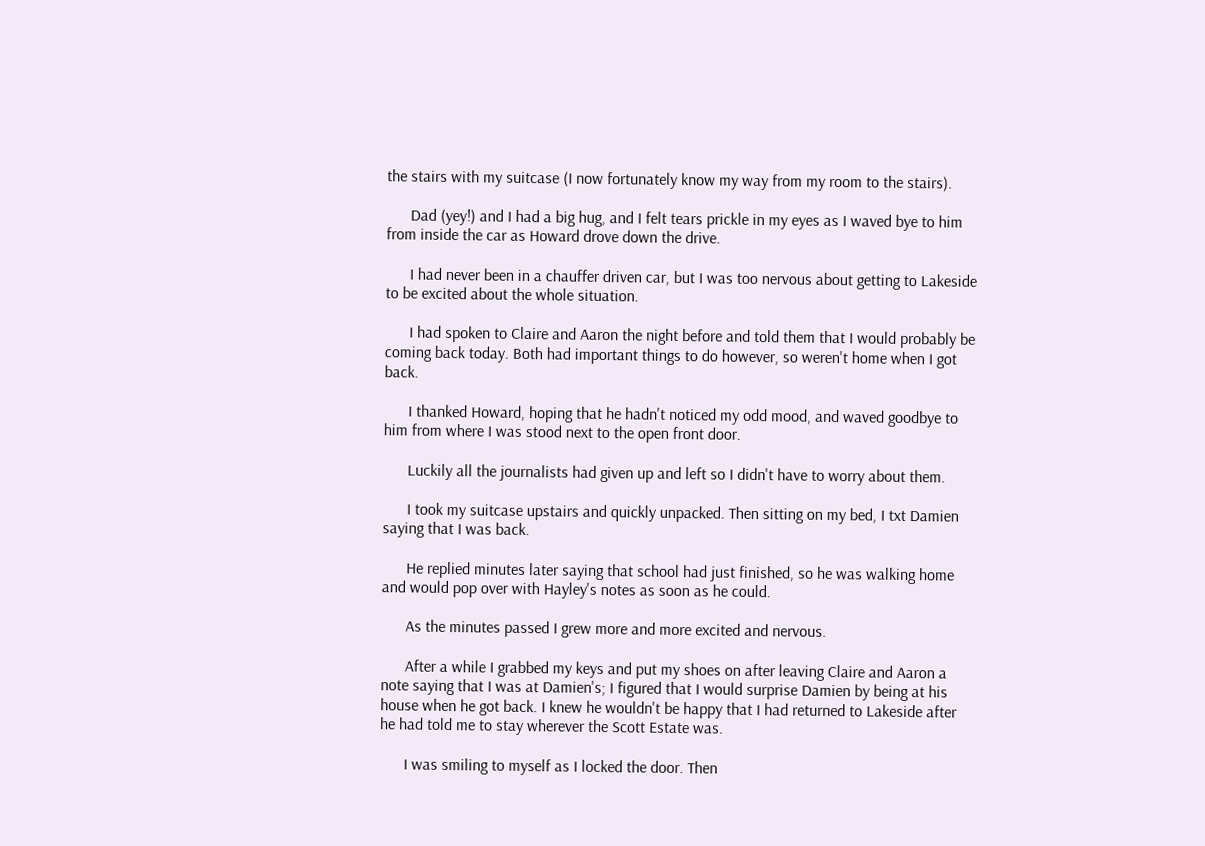the stairs with my suitcase (I now fortunately know my way from my room to the stairs).

      Dad (yey!) and I had a big hug, and I felt tears prickle in my eyes as I waved bye to him from inside the car as Howard drove down the drive.

      I had never been in a chauffer driven car, but I was too nervous about getting to Lakeside to be excited about the whole situation.

      I had spoken to Claire and Aaron the night before and told them that I would probably be coming back today. Both had important things to do however, so weren't home when I got back.

      I thanked Howard, hoping that he hadn't noticed my odd mood, and waved goodbye to him from where I was stood next to the open front door.

      Luckily all the journalists had given up and left so I didn't have to worry about them.

      I took my suitcase upstairs and quickly unpacked. Then sitting on my bed, I txt Damien saying that I was back.

      He replied minutes later saying that school had just finished, so he was walking home and would pop over with Hayley's notes as soon as he could.

      As the minutes passed I grew more and more excited and nervous.

      After a while I grabbed my keys and put my shoes on after leaving Claire and Aaron a note saying that I was at Damien's; I figured that I would surprise Damien by being at his house when he got back. I knew he wouldn't be happy that I had returned to Lakeside after he had told me to stay wherever the Scott Estate was.

      I was smiling to myself as I locked the door. Then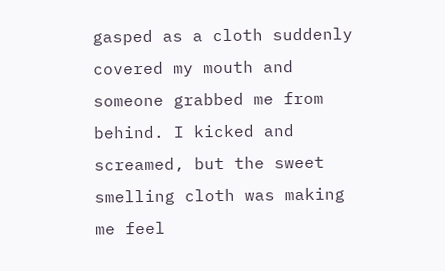gasped as a cloth suddenly covered my mouth and someone grabbed me from behind. I kicked and screamed, but the sweet smelling cloth was making me feel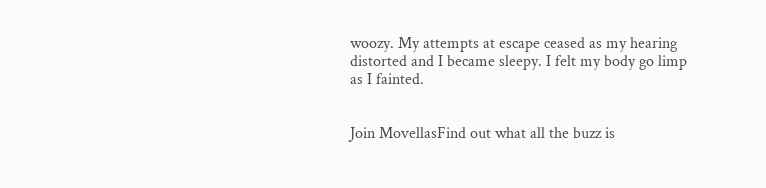woozy. My attempts at escape ceased as my hearing distorted and I became sleepy. I felt my body go limp as I fainted.


Join MovellasFind out what all the buzz is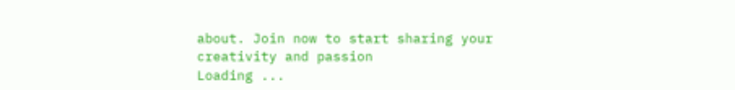about. Join now to start sharing your creativity and passion
Loading ...